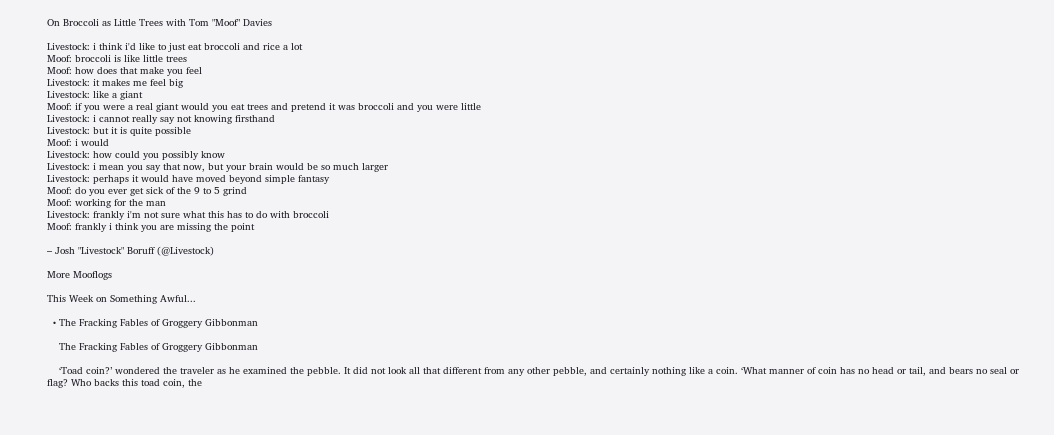On Broccoli as Little Trees with Tom "Moof" Davies

Livestock: i think i'd like to just eat broccoli and rice a lot
Moof: broccoli is like little trees
Moof: how does that make you feel
Livestock: it makes me feel big
Livestock: like a giant
Moof: if you were a real giant would you eat trees and pretend it was broccoli and you were little
Livestock: i cannot really say not knowing firsthand
Livestock: but it is quite possible
Moof: i would
Livestock: how could you possibly know
Livestock: i mean you say that now, but your brain would be so much larger
Livestock: perhaps it would have moved beyond simple fantasy
Moof: do you ever get sick of the 9 to 5 grind
Moof: working for the man
Livestock: frankly i'm not sure what this has to do with broccoli
Moof: frankly i think you are missing the point

– Josh "Livestock" Boruff (@Livestock)

More Mooflogs

This Week on Something Awful...

  • The Fracking Fables of Groggery Gibbonman

    The Fracking Fables of Groggery Gibbonman

    ‘Toad coin?’ wondered the traveler as he examined the pebble. It did not look all that different from any other pebble, and certainly nothing like a coin. ‘What manner of coin has no head or tail, and bears no seal or flag? Who backs this toad coin, the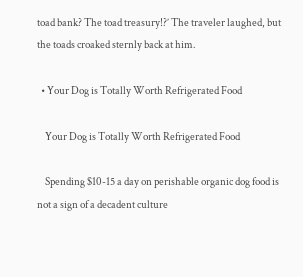toad bank? The toad treasury!?’ The traveler laughed, but the toads croaked sternly back at him.

  • Your Dog is Totally Worth Refrigerated Food

    Your Dog is Totally Worth Refrigerated Food

    Spending $10-15 a day on perishable organic dog food is not a sign of a decadent culture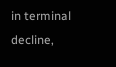in terminal decline,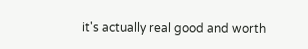it's actually real good and worth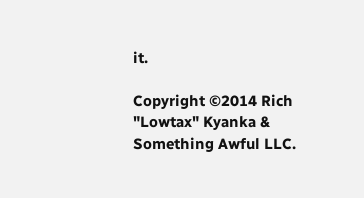it.

Copyright ©2014 Rich "Lowtax" Kyanka & Something Awful LLC.